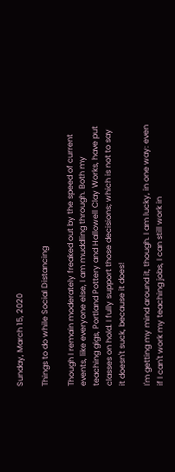Sunday, March 15, 2020

Things to do while Social Distancing

Though I remain moderately freaked out by the speed of current events, like everyone else, I am muddling through. Both my teaching gigs, Portland Pottery and Hallowell Clay Works, have put classes on hold. I fully support those decisions; which is not to say it doesn't suck, because it does!

I'm getting my mind around it, though. I am lucky, in one way: even if I can't work my teaching jobs, I can still work in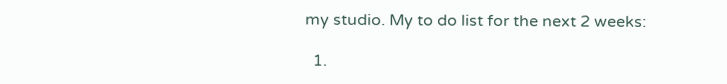my studio. My to do list for the next 2 weeks:

  1.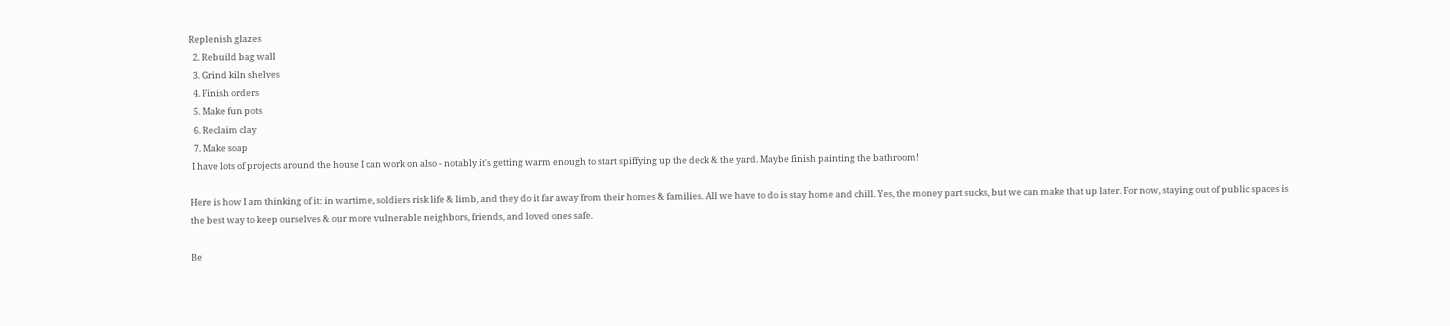Replenish glazes
  2. Rebuild bag wall
  3. Grind kiln shelves
  4. Finish orders
  5. Make fun pots
  6. Reclaim clay
  7. Make soap
 I have lots of projects around the house I can work on also - notably it's getting warm enough to start spiffying up the deck & the yard. Maybe finish painting the bathroom!

Here is how I am thinking of it: in wartime, soldiers risk life & limb, and they do it far away from their homes & families. All we have to do is stay home and chill. Yes, the money part sucks, but we can make that up later. For now, staying out of public spaces is the best way to keep ourselves & our more vulnerable neighbors, friends, and loved ones safe.

Be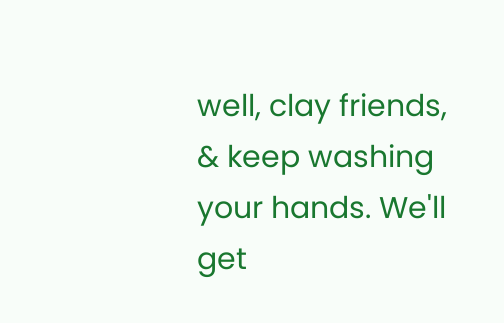well, clay friends, & keep washing your hands. We'll get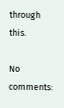through this.

No comments: